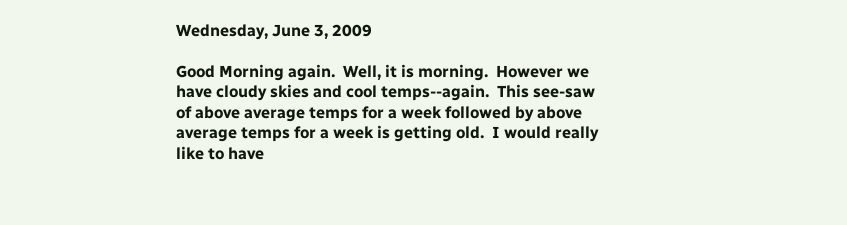Wednesday, June 3, 2009

Good Morning again.  Well, it is morning.  However we have cloudy skies and cool temps--again.  This see-saw of above average temps for a week followed by above average temps for a week is getting old.  I would really like to have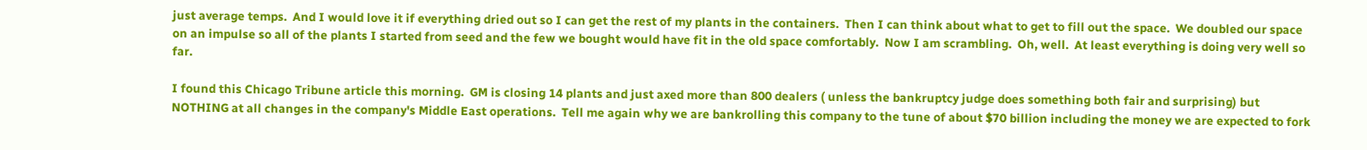just average temps.  And I would love it if everything dried out so I can get the rest of my plants in the containers.  Then I can think about what to get to fill out the space.  We doubled our space on an impulse so all of the plants I started from seed and the few we bought would have fit in the old space comfortably.  Now I am scrambling.  Oh, well.  At least everything is doing very well so far.

I found this Chicago Tribune article this morning.  GM is closing 14 plants and just axed more than 800 dealers ( unless the bankruptcy judge does something both fair and surprising) but NOTHING at all changes in the company's Middle East operations.  Tell me again why we are bankrolling this company to the tune of about $70 billion including the money we are expected to fork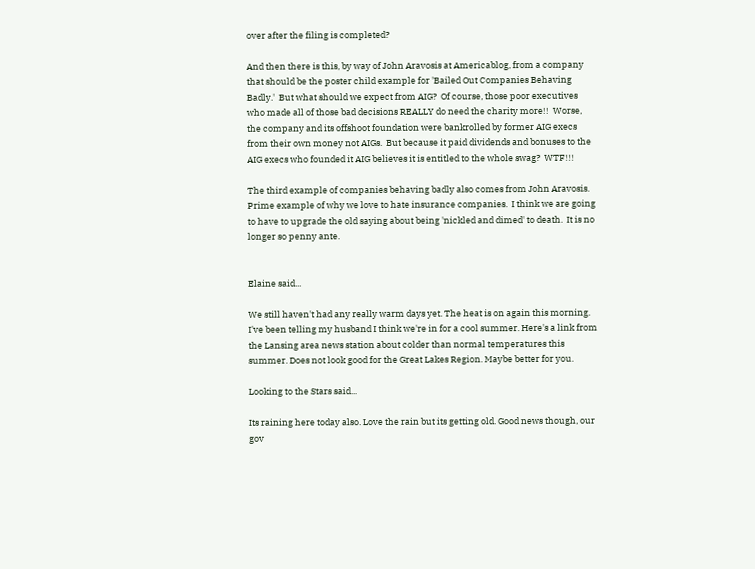over after the filing is completed?

And then there is this, by way of John Aravosis at Americablog, from a company that should be the poster child example for 'Bailed Out Companies Behaving Badly.'  But what should we expect from AIG?  Of course, those poor executives who made all of those bad decisions REALLY do need the charity more!!  Worse, the company and its offshoot foundation were bankrolled by former AIG execs from their own money not AIGs.  But because it paid dividends and bonuses to the AIG execs who founded it AIG believes it is entitled to the whole swag?  WTF!!!

The third example of companies behaving badly also comes from John Aravosis.  Prime example of why we love to hate insurance companies.  I think we are going to have to upgrade the old saying about being 'nickled and dimed' to death.  It is no longer so penny ante.


Elaine said...

We still haven't had any really warm days yet. The heat is on again this morning. I've been telling my husband I think we're in for a cool summer. Here's a link from the Lansing area news station about colder than normal temperatures this summer. Does not look good for the Great Lakes Region. Maybe better for you.

Looking to the Stars said...

Its raining here today also. Love the rain but its getting old. Good news though, our gov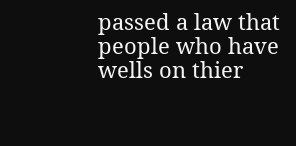passed a law that people who have wells on thier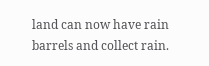land can now have rain barrels and collect rain.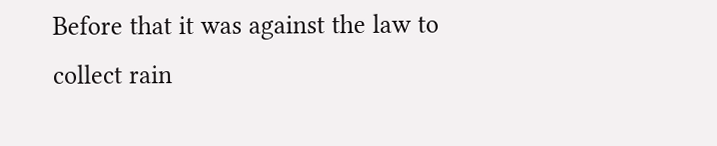Before that it was against the law to collect rain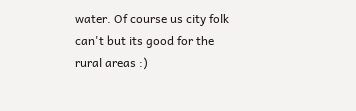water. Of course us city folk can't but its good for the rural areas :)